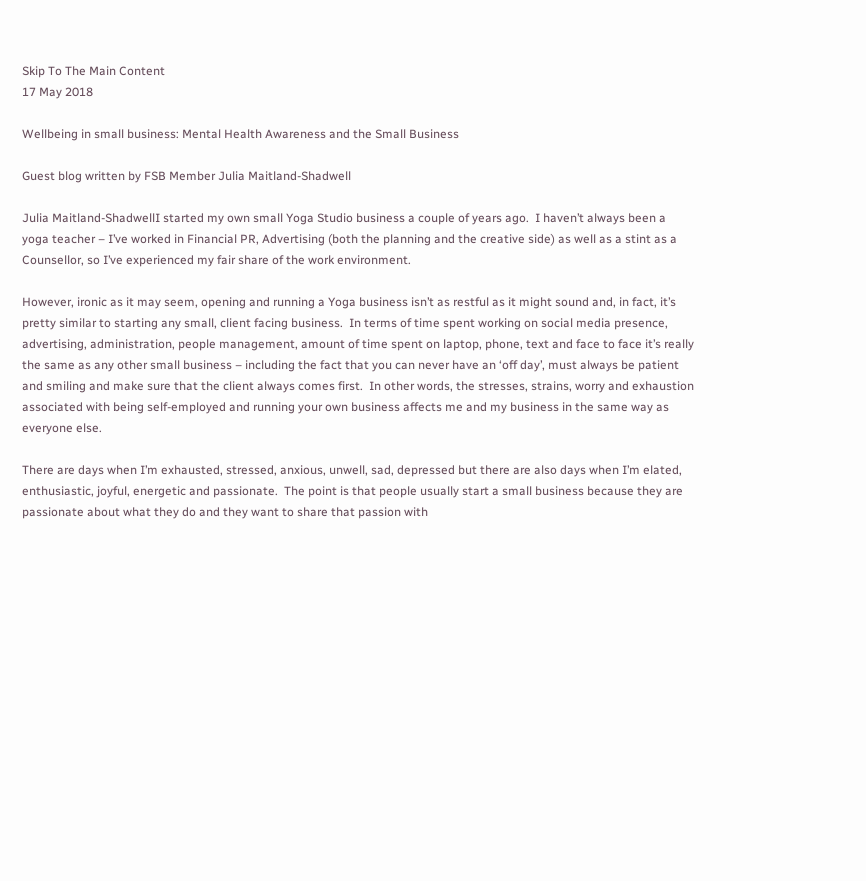Skip To The Main Content
17 May 2018

Wellbeing in small business: Mental Health Awareness and the Small Business

Guest blog written by FSB Member Julia Maitland-Shadwell

Julia Maitland-ShadwellI started my own small Yoga Studio business a couple of years ago.  I haven’t always been a yoga teacher – I’ve worked in Financial PR, Advertising (both the planning and the creative side) as well as a stint as a Counsellor, so I’ve experienced my fair share of the work environment.

However, ironic as it may seem, opening and running a Yoga business isn’t as restful as it might sound and, in fact, it’s pretty similar to starting any small, client facing business.  In terms of time spent working on social media presence, advertising, administration, people management, amount of time spent on laptop, phone, text and face to face it’s really the same as any other small business – including the fact that you can never have an ‘off day’, must always be patient and smiling and make sure that the client always comes first.  In other words, the stresses, strains, worry and exhaustion associated with being self-employed and running your own business affects me and my business in the same way as everyone else.

There are days when I’m exhausted, stressed, anxious, unwell, sad, depressed but there are also days when I’m elated, enthusiastic, joyful, energetic and passionate.  The point is that people usually start a small business because they are passionate about what they do and they want to share that passion with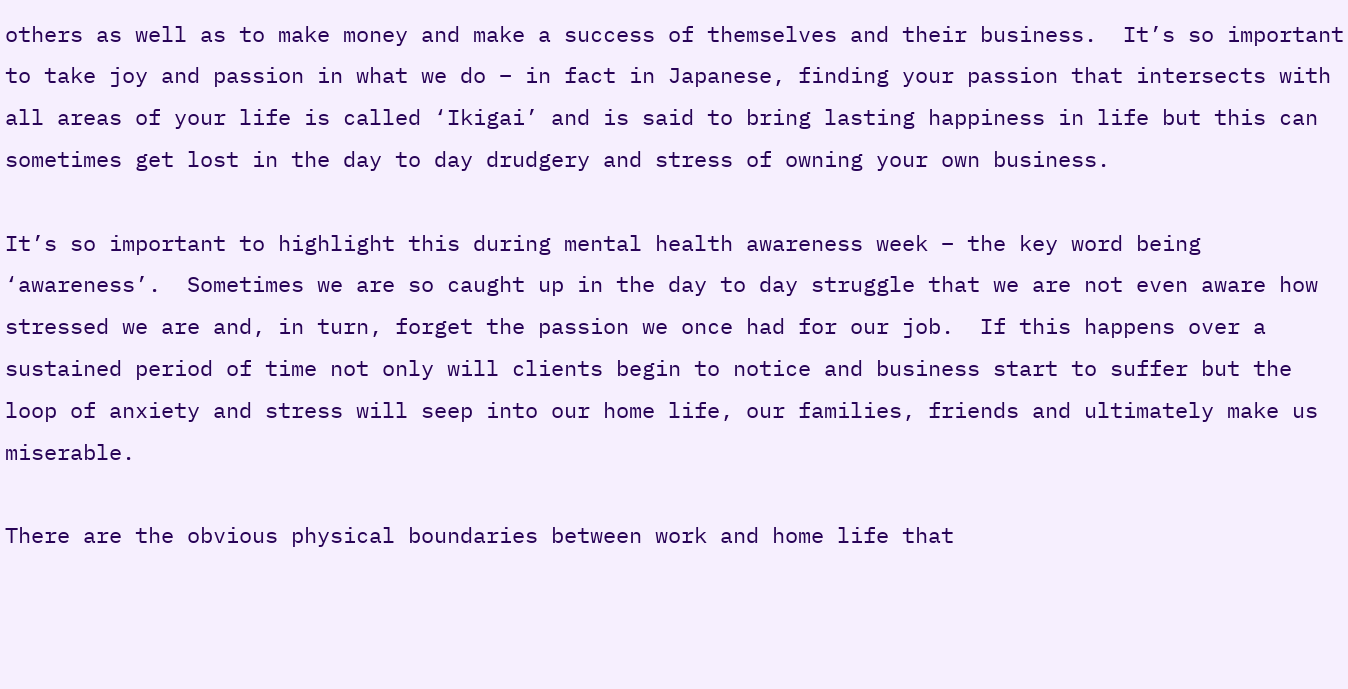others as well as to make money and make a success of themselves and their business.  It’s so important to take joy and passion in what we do – in fact in Japanese, finding your passion that intersects with all areas of your life is called ‘Ikigai’ and is said to bring lasting happiness in life but this can sometimes get lost in the day to day drudgery and stress of owning your own business.

It’s so important to highlight this during mental health awareness week – the key word being ‘awareness’.  Sometimes we are so caught up in the day to day struggle that we are not even aware how stressed we are and, in turn, forget the passion we once had for our job.  If this happens over a sustained period of time not only will clients begin to notice and business start to suffer but the loop of anxiety and stress will seep into our home life, our families, friends and ultimately make us miserable.

There are the obvious physical boundaries between work and home life that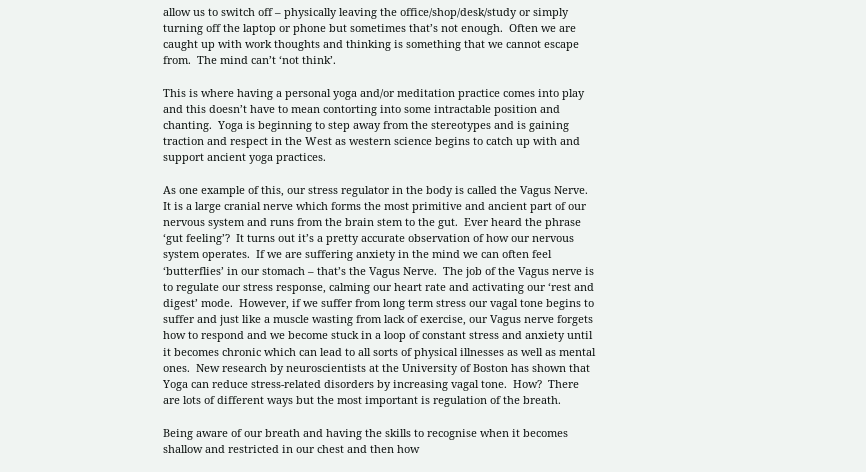allow us to switch off – physically leaving the office/shop/desk/study or simply turning off the laptop or phone but sometimes that’s not enough.  Often we are caught up with work thoughts and thinking is something that we cannot escape from.  The mind can’t ‘not think’.

This is where having a personal yoga and/or meditation practice comes into play and this doesn’t have to mean contorting into some intractable position and chanting.  Yoga is beginning to step away from the stereotypes and is gaining traction and respect in the West as western science begins to catch up with and support ancient yoga practices.

As one example of this, our stress regulator in the body is called the Vagus Nerve.  It is a large cranial nerve which forms the most primitive and ancient part of our nervous system and runs from the brain stem to the gut.  Ever heard the phrase ‘gut feeling’?  It turns out it’s a pretty accurate observation of how our nervous system operates.  If we are suffering anxiety in the mind we can often feel ‘butterflies’ in our stomach – that’s the Vagus Nerve.  The job of the Vagus nerve is to regulate our stress response, calming our heart rate and activating our ‘rest and digest’ mode.  However, if we suffer from long term stress our vagal tone begins to suffer and just like a muscle wasting from lack of exercise, our Vagus nerve forgets how to respond and we become stuck in a loop of constant stress and anxiety until it becomes chronic which can lead to all sorts of physical illnesses as well as mental ones.  New research by neuroscientists at the University of Boston has shown that Yoga can reduce stress-related disorders by increasing vagal tone.  How?  There are lots of different ways but the most important is regulation of the breath.

Being aware of our breath and having the skills to recognise when it becomes shallow and restricted in our chest and then how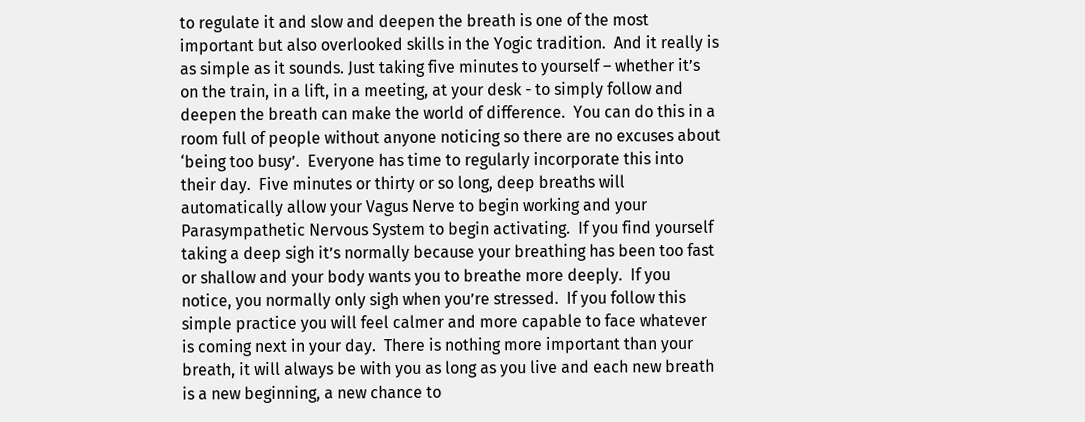to regulate it and slow and deepen the breath is one of the most important but also overlooked skills in the Yogic tradition.  And it really is as simple as it sounds. Just taking five minutes to yourself – whether it’s on the train, in a lift, in a meeting, at your desk - to simply follow and deepen the breath can make the world of difference.  You can do this in a room full of people without anyone noticing so there are no excuses about ‘being too busy’.  Everyone has time to regularly incorporate this into their day.  Five minutes or thirty or so long, deep breaths will automatically allow your Vagus Nerve to begin working and your Parasympathetic Nervous System to begin activating.  If you find yourself taking a deep sigh it’s normally because your breathing has been too fast or shallow and your body wants you to breathe more deeply.  If you notice, you normally only sigh when you’re stressed.  If you follow this simple practice you will feel calmer and more capable to face whatever is coming next in your day.  There is nothing more important than your breath, it will always be with you as long as you live and each new breath is a new beginning, a new chance to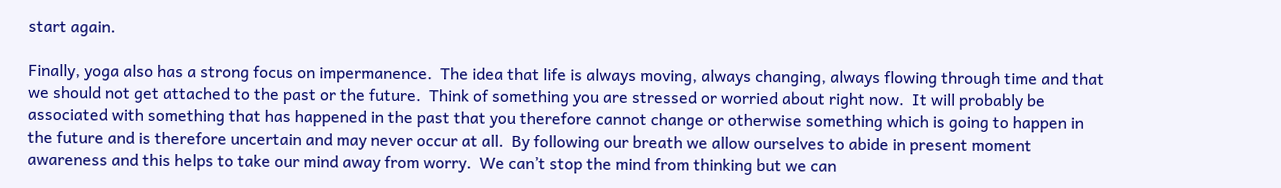start again.

Finally, yoga also has a strong focus on impermanence.  The idea that life is always moving, always changing, always flowing through time and that we should not get attached to the past or the future.  Think of something you are stressed or worried about right now.  It will probably be associated with something that has happened in the past that you therefore cannot change or otherwise something which is going to happen in the future and is therefore uncertain and may never occur at all.  By following our breath we allow ourselves to abide in present moment awareness and this helps to take our mind away from worry.  We can’t stop the mind from thinking but we can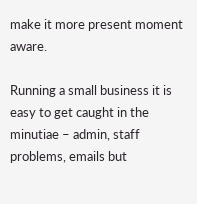make it more present moment aware.

Running a small business it is easy to get caught in the minutiae – admin, staff problems, emails but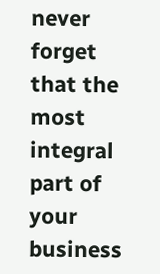never forget that the most integral part of your business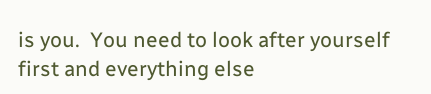is you.  You need to look after yourself first and everything else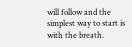will follow and the simplest way to start is with the breath.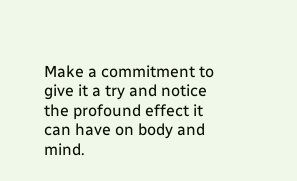Make a commitment to give it a try and notice the profound effect it can have on body and mind.